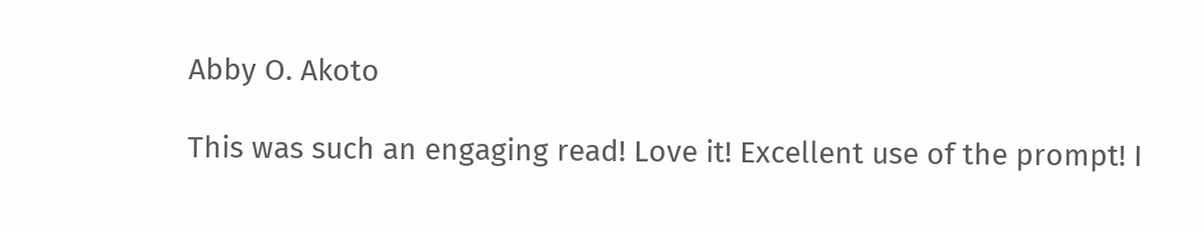Abby O. Akoto

This was such an engaging read! Love it! Excellent use of the prompt! I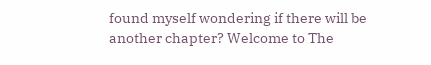found myself wondering if there will be another chapter? Welcome to The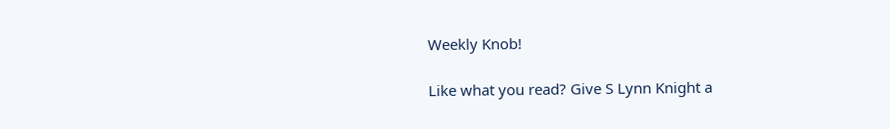Weekly Knob!

Like what you read? Give S Lynn Knight a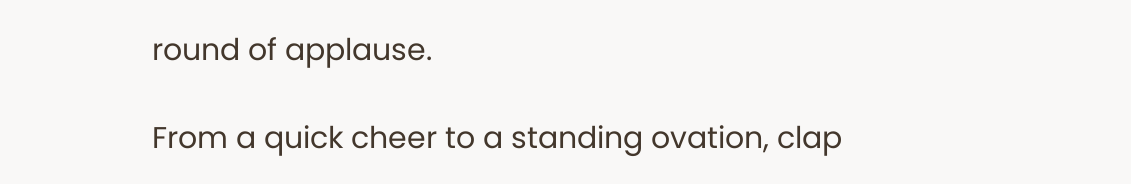round of applause.

From a quick cheer to a standing ovation, clap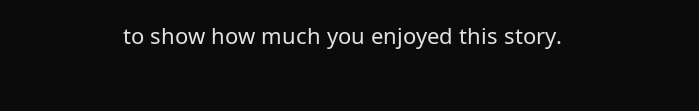to show how much you enjoyed this story.